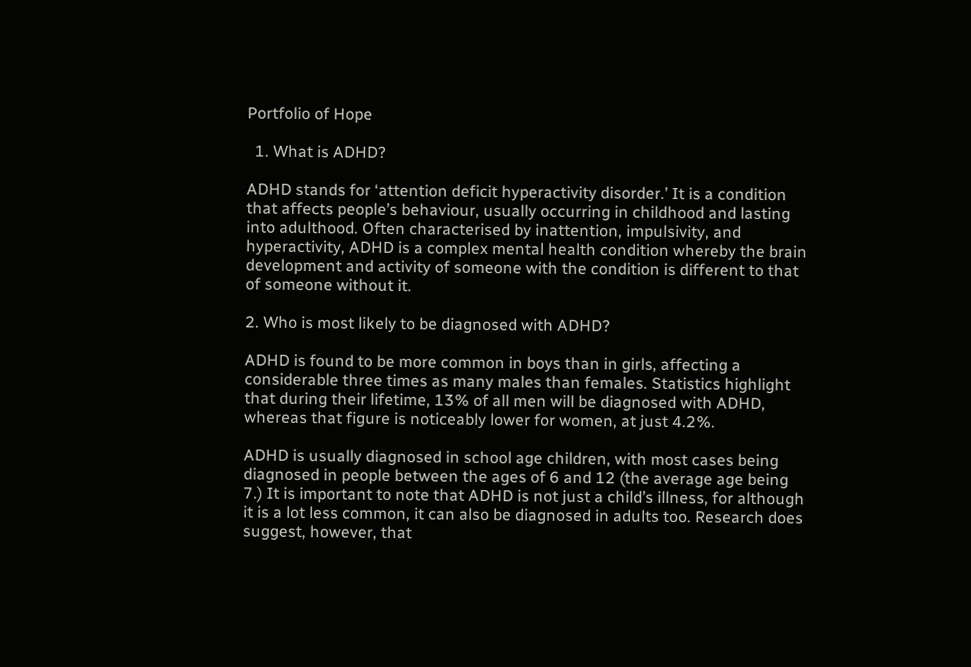Portfolio of Hope

  1. What is ADHD?

ADHD stands for ‘attention deficit hyperactivity disorder.’ It is a condition that affects people’s behaviour, usually occurring in childhood and lasting into adulthood. Often characterised by inattention, impulsivity, and hyperactivity, ADHD is a complex mental health condition whereby the brain development and activity of someone with the condition is different to that of someone without it.

2. Who is most likely to be diagnosed with ADHD?

ADHD is found to be more common in boys than in girls, affecting a considerable three times as many males than females. Statistics highlight that during their lifetime, 13% of all men will be diagnosed with ADHD, whereas that figure is noticeably lower for women, at just 4.2%.

ADHD is usually diagnosed in school age children, with most cases being diagnosed in people between the ages of 6 and 12 (the average age being 7.) It is important to note that ADHD is not just a child’s illness, for although it is a lot less common, it can also be diagnosed in adults too. Research does suggest, however, that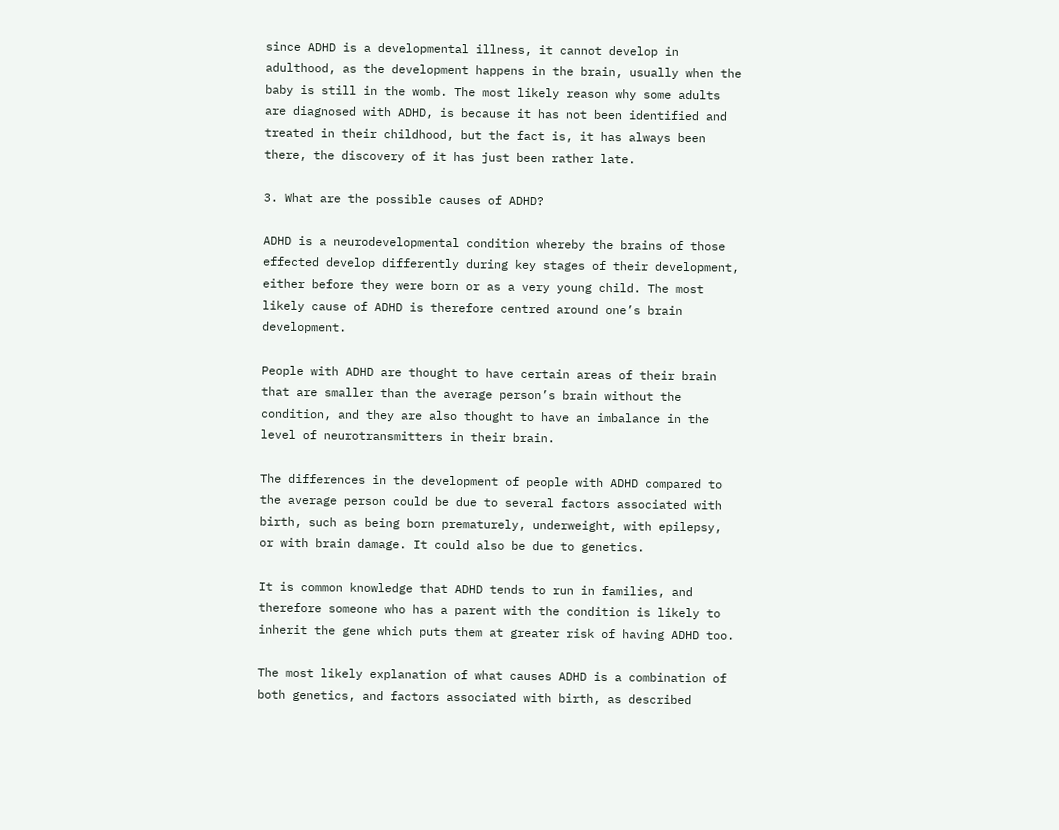since ADHD is a developmental illness, it cannot develop in adulthood, as the development happens in the brain, usually when the baby is still in the womb. The most likely reason why some adults are diagnosed with ADHD, is because it has not been identified and treated in their childhood, but the fact is, it has always been there, the discovery of it has just been rather late.

3. What are the possible causes of ADHD?

ADHD is a neurodevelopmental condition whereby the brains of those effected develop differently during key stages of their development, either before they were born or as a very young child. The most likely cause of ADHD is therefore centred around one’s brain development.

People with ADHD are thought to have certain areas of their brain that are smaller than the average person’s brain without the condition, and they are also thought to have an imbalance in the level of neurotransmitters in their brain.

The differences in the development of people with ADHD compared to the average person could be due to several factors associated with birth, such as being born prematurely, underweight, with epilepsy, or with brain damage. It could also be due to genetics.

It is common knowledge that ADHD tends to run in families, and therefore someone who has a parent with the condition is likely to inherit the gene which puts them at greater risk of having ADHD too.

The most likely explanation of what causes ADHD is a combination of both genetics, and factors associated with birth, as described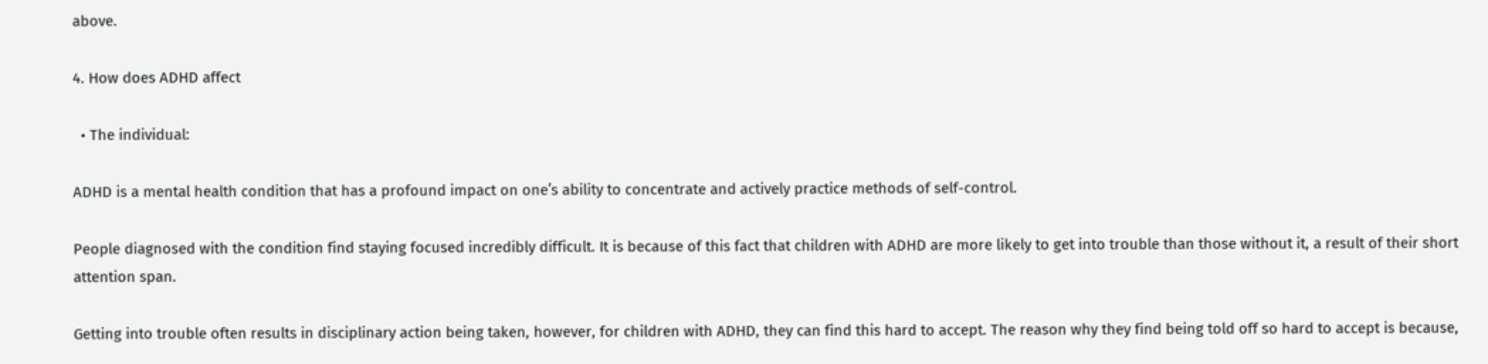above.

4. How does ADHD affect

  • The individual:

ADHD is a mental health condition that has a profound impact on one’s ability to concentrate and actively practice methods of self-control.

People diagnosed with the condition find staying focused incredibly difficult. It is because of this fact that children with ADHD are more likely to get into trouble than those without it, a result of their short attention span.

Getting into trouble often results in disciplinary action being taken, however, for children with ADHD, they can find this hard to accept. The reason why they find being told off so hard to accept is because,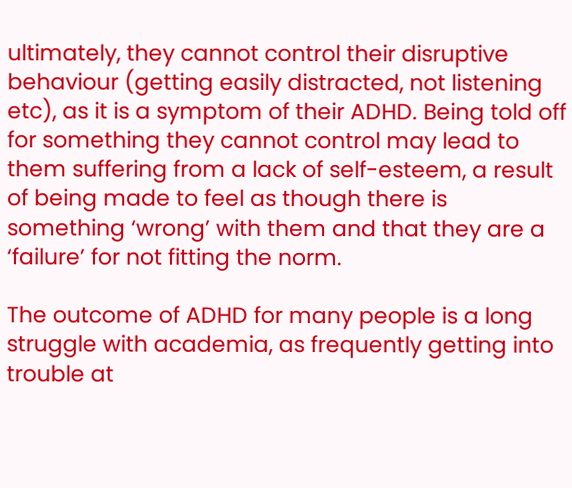ultimately, they cannot control their disruptive behaviour (getting easily distracted, not listening etc), as it is a symptom of their ADHD. Being told off for something they cannot control may lead to them suffering from a lack of self-esteem, a result of being made to feel as though there is something ‘wrong’ with them and that they are a ‘failure’ for not fitting the norm.

The outcome of ADHD for many people is a long struggle with academia, as frequently getting into trouble at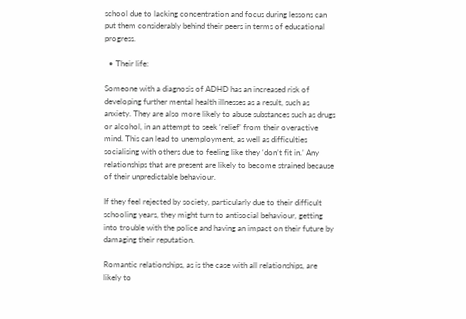school due to lacking concentration and focus during lessons can put them considerably behind their peers in terms of educational progress.

  • Their life:

Someone with a diagnosis of ADHD has an increased risk of developing further mental health illnesses as a result, such as anxiety. They are also more likely to abuse substances such as drugs or alcohol, in an attempt to seek ‘relief’ from their overactive mind. This can lead to unemployment, as well as difficulties socialising with others due to feeling like they ‘don’t fit in.’ Any relationships that are present are likely to become strained because of their unpredictable behaviour.

If they feel rejected by society, particularly due to their difficult schooling years, they might turn to antisocial behaviour, getting into trouble with the police and having an impact on their future by damaging their reputation.

Romantic relationships, as is the case with all relationships, are likely to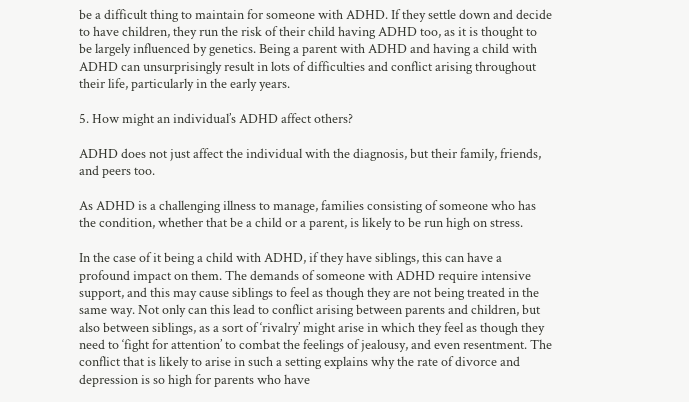be a difficult thing to maintain for someone with ADHD. If they settle down and decide to have children, they run the risk of their child having ADHD too, as it is thought to be largely influenced by genetics. Being a parent with ADHD and having a child with ADHD can unsurprisingly result in lots of difficulties and conflict arising throughout their life, particularly in the early years.

5. How might an individual’s ADHD affect others?

ADHD does not just affect the individual with the diagnosis, but their family, friends, and peers too.

As ADHD is a challenging illness to manage, families consisting of someone who has the condition, whether that be a child or a parent, is likely to be run high on stress.

In the case of it being a child with ADHD, if they have siblings, this can have a profound impact on them. The demands of someone with ADHD require intensive support, and this may cause siblings to feel as though they are not being treated in the same way. Not only can this lead to conflict arising between parents and children, but also between siblings, as a sort of ‘rivalry’ might arise in which they feel as though they need to ‘fight for attention’ to combat the feelings of jealousy, and even resentment. The conflict that is likely to arise in such a setting explains why the rate of divorce and depression is so high for parents who have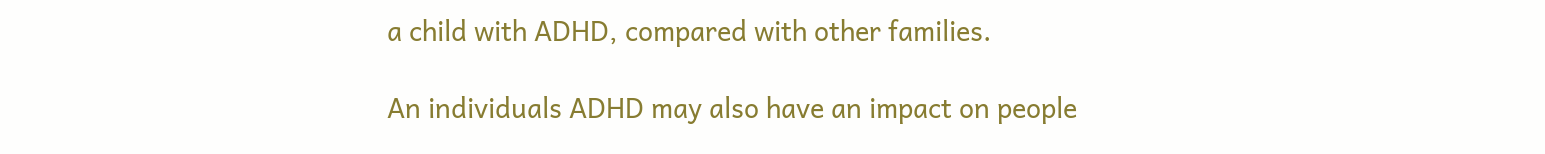a child with ADHD, compared with other families.

An individuals ADHD may also have an impact on people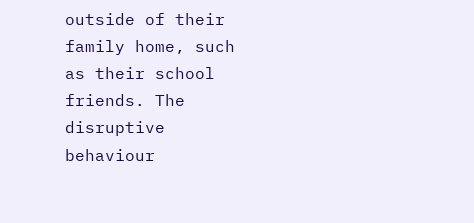outside of their family home, such as their school friends. The disruptive behaviour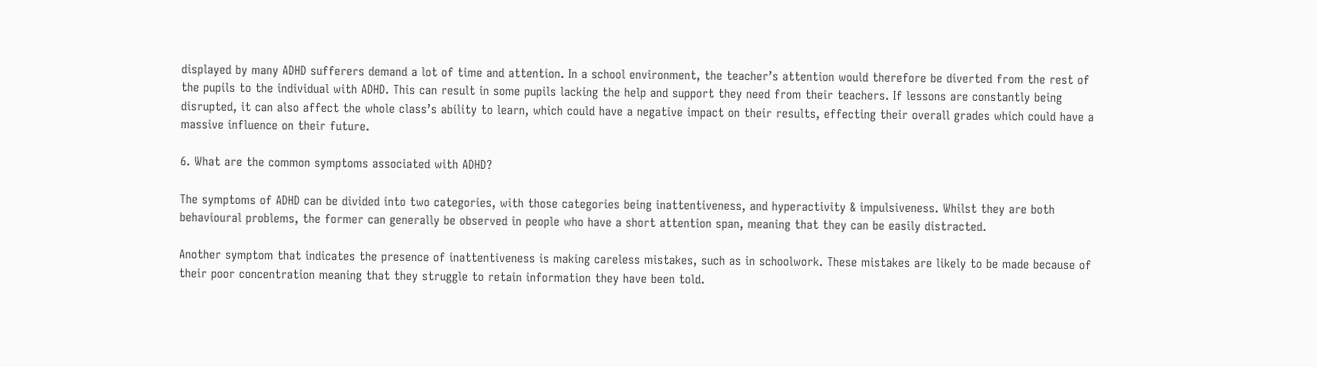displayed by many ADHD sufferers demand a lot of time and attention. In a school environment, the teacher’s attention would therefore be diverted from the rest of the pupils to the individual with ADHD. This can result in some pupils lacking the help and support they need from their teachers. If lessons are constantly being disrupted, it can also affect the whole class’s ability to learn, which could have a negative impact on their results, effecting their overall grades which could have a massive influence on their future.

6. What are the common symptoms associated with ADHD?

The symptoms of ADHD can be divided into two categories, with those categories being inattentiveness, and hyperactivity & impulsiveness. Whilst they are both behavioural problems, the former can generally be observed in people who have a short attention span, meaning that they can be easily distracted.

Another symptom that indicates the presence of inattentiveness is making careless mistakes, such as in schoolwork. These mistakes are likely to be made because of their poor concentration meaning that they struggle to retain information they have been told.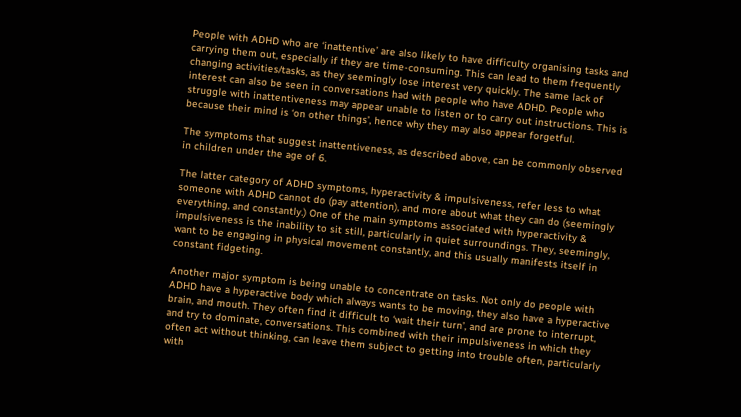People with ADHD who are ‘inattentive’ are also likely to have difficulty organising tasks and carrying them out, especially if they are time-consuming. This can lead to them frequently changing activities/tasks, as they seemingly lose interest very quickly. The same lack of interest can also be seen in conversations had with people who have ADHD. People who struggle with inattentiveness may appear unable to listen or to carry out instructions. This is because their mind is ‘on other things’, hence why they may also appear forgetful.

The symptoms that suggest inattentiveness, as described above, can be commonly observed in children under the age of 6.

The latter category of ADHD symptoms, hyperactivity & impulsiveness, refer less to what someone with ADHD cannot do (pay attention), and more about what they can do (seemingly everything, and constantly.) One of the main symptoms associated with hyperactivity & impulsiveness is the inability to sit still, particularly in quiet surroundings. They, seemingly, want to be engaging in physical movement constantly, and this usually manifests itself in constant fidgeting.

Another major symptom is being unable to concentrate on tasks. Not only do people with ADHD have a hyperactive body which always wants to be moving, they also have a hyperactive brain, and mouth. They often find it difficult to ‘wait their turn’, and are prone to interrupt, and try to dominate, conversations. This combined with their impulsiveness in which they often act without thinking, can leave them subject to getting into trouble often, particularly with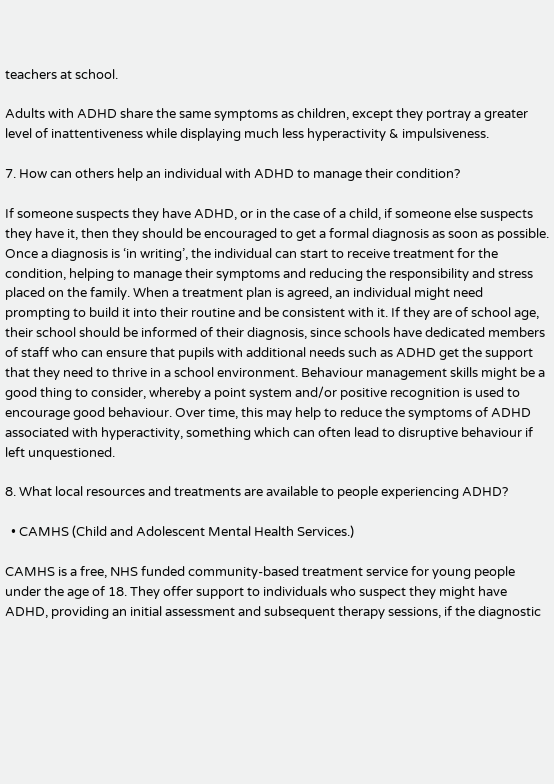teachers at school.

Adults with ADHD share the same symptoms as children, except they portray a greater level of inattentiveness while displaying much less hyperactivity & impulsiveness.

7. How can others help an individual with ADHD to manage their condition?

If someone suspects they have ADHD, or in the case of a child, if someone else suspects they have it, then they should be encouraged to get a formal diagnosis as soon as possible. Once a diagnosis is ‘in writing’, the individual can start to receive treatment for the condition, helping to manage their symptoms and reducing the responsibility and stress placed on the family. When a treatment plan is agreed, an individual might need prompting to build it into their routine and be consistent with it. If they are of school age, their school should be informed of their diagnosis, since schools have dedicated members of staff who can ensure that pupils with additional needs such as ADHD get the support that they need to thrive in a school environment. Behaviour management skills might be a good thing to consider, whereby a point system and/or positive recognition is used to encourage good behaviour. Over time, this may help to reduce the symptoms of ADHD associated with hyperactivity, something which can often lead to disruptive behaviour if left unquestioned.

8. What local resources and treatments are available to people experiencing ADHD?

  • CAMHS (Child and Adolescent Mental Health Services.)

CAMHS is a free, NHS funded community-based treatment service for young people under the age of 18. They offer support to individuals who suspect they might have ADHD, providing an initial assessment and subsequent therapy sessions, if the diagnostic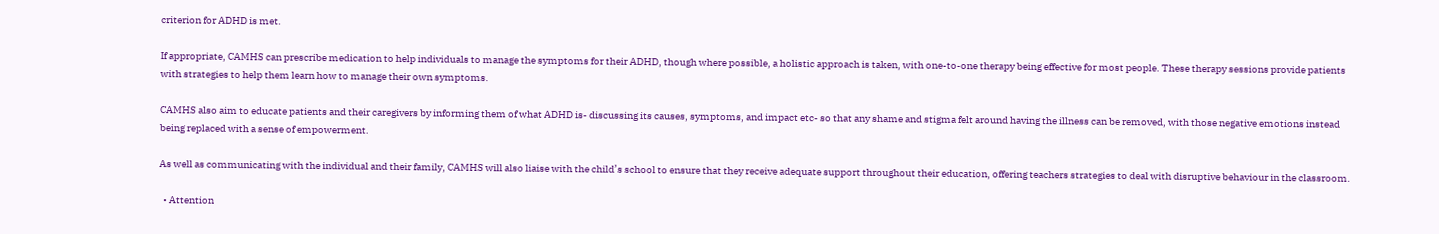criterion for ADHD is met.

If appropriate, CAMHS can prescribe medication to help individuals to manage the symptoms for their ADHD, though where possible, a holistic approach is taken, with one-to-one therapy being effective for most people. These therapy sessions provide patients with strategies to help them learn how to manage their own symptoms.

CAMHS also aim to educate patients and their caregivers by informing them of what ADHD is- discussing its causes, symptoms, and impact etc- so that any shame and stigma felt around having the illness can be removed, with those negative emotions instead being replaced with a sense of empowerment.

As well as communicating with the individual and their family, CAMHS will also liaise with the child’s school to ensure that they receive adequate support throughout their education, offering teachers strategies to deal with disruptive behaviour in the classroom.

  • Attention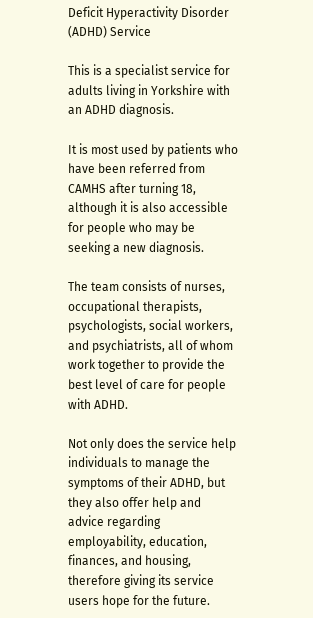Deficit Hyperactivity Disorder (ADHD) Service

This is a specialist service for adults living in Yorkshire with an ADHD diagnosis.

It is most used by patients who have been referred from CAMHS after turning 18, although it is also accessible for people who may be seeking a new diagnosis.

The team consists of nurses, occupational therapists, psychologists, social workers, and psychiatrists, all of whom work together to provide the best level of care for people with ADHD.

Not only does the service help individuals to manage the symptoms of their ADHD, but they also offer help and advice regarding employability, education, finances, and housing, therefore giving its service users hope for the future.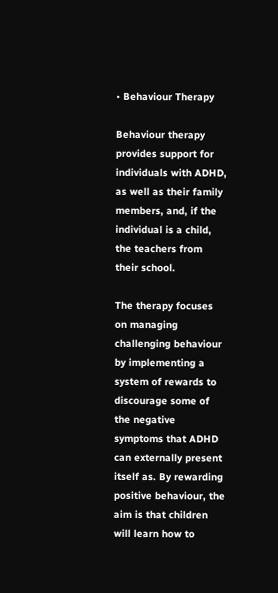• Behaviour Therapy

Behaviour therapy provides support for individuals with ADHD, as well as their family members, and, if the individual is a child, the teachers from their school.

The therapy focuses on managing challenging behaviour by implementing a system of rewards to discourage some of the negative symptoms that ADHD can externally present itself as. By rewarding positive behaviour, the aim is that children will learn how to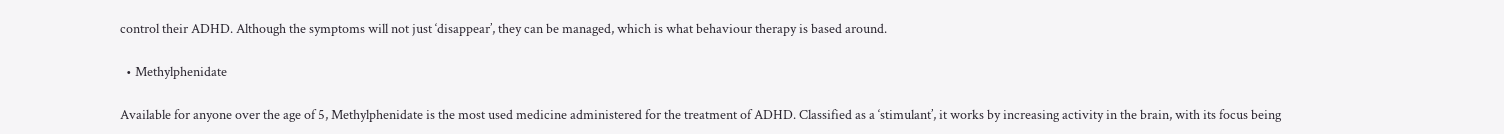control their ADHD. Although the symptoms will not just ‘disappear’, they can be managed, which is what behaviour therapy is based around.

  • Methylphenidate

Available for anyone over the age of 5, Methylphenidate is the most used medicine administered for the treatment of ADHD. Classified as a ‘stimulant’, it works by increasing activity in the brain, with its focus being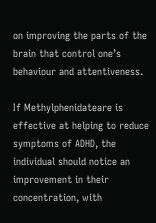on improving the parts of the brain that control one’s behaviour and attentiveness.

If Methylphenidateare is effective at helping to reduce symptoms of ADHD, the individual should notice an improvement in their concentration, with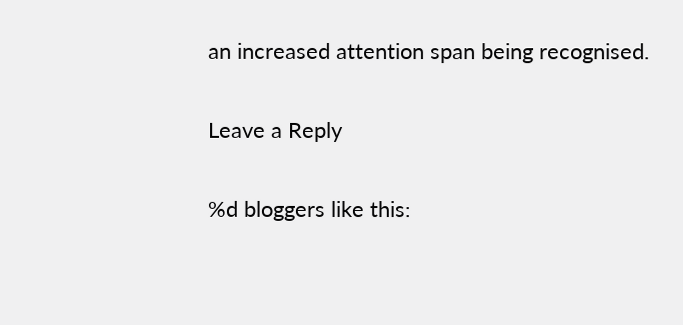an increased attention span being recognised.

Leave a Reply

%d bloggers like this: